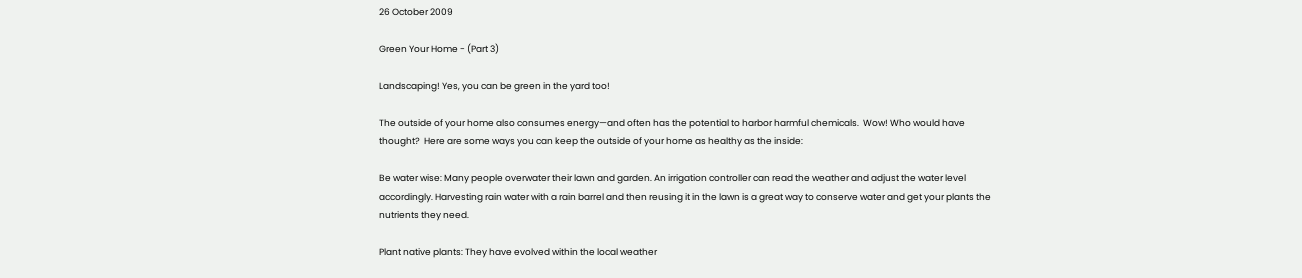26 October 2009

Green Your Home - (Part 3)

Landscaping! Yes, you can be green in the yard too!

The outside of your home also consumes energy—and often has the potential to harbor harmful chemicals.  Wow! Who would have thought?  Here are some ways you can keep the outside of your home as healthy as the inside:

Be water wise: Many people overwater their lawn and garden. An irrigation controller can read the weather and adjust the water level accordingly. Harvesting rain water with a rain barrel and then reusing it in the lawn is a great way to conserve water and get your plants the nutrients they need.

Plant native plants: They have evolved within the local weather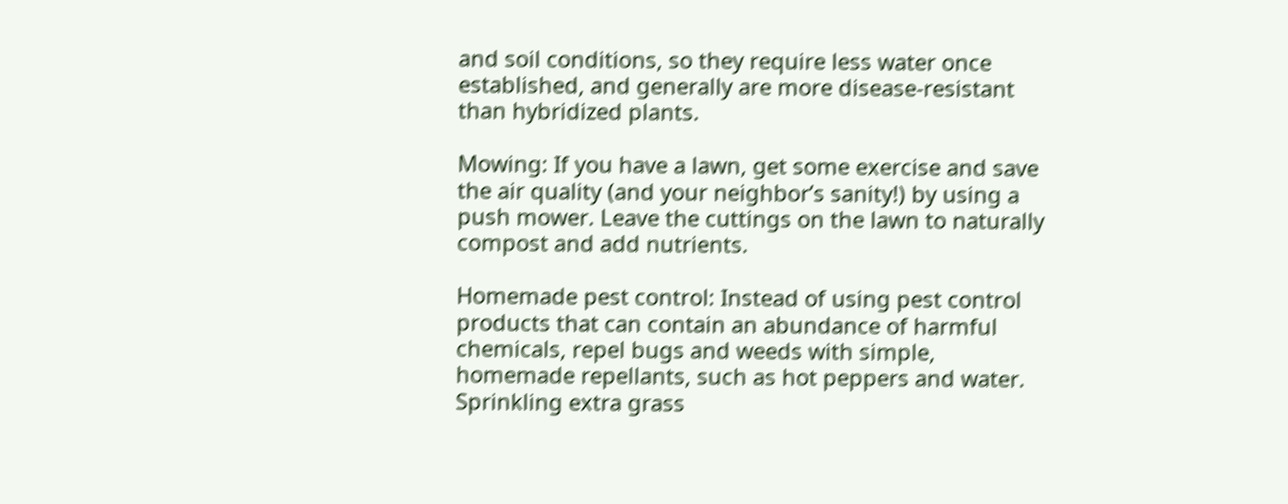and soil conditions, so they require less water once established, and generally are more disease-resistant than hybridized plants.

Mowing: If you have a lawn, get some exercise and save the air quality (and your neighbor’s sanity!) by using a push mower. Leave the cuttings on the lawn to naturally compost and add nutrients.

Homemade pest control: Instead of using pest control products that can contain an abundance of harmful chemicals, repel bugs and weeds with simple, homemade repellants, such as hot peppers and water. Sprinkling extra grass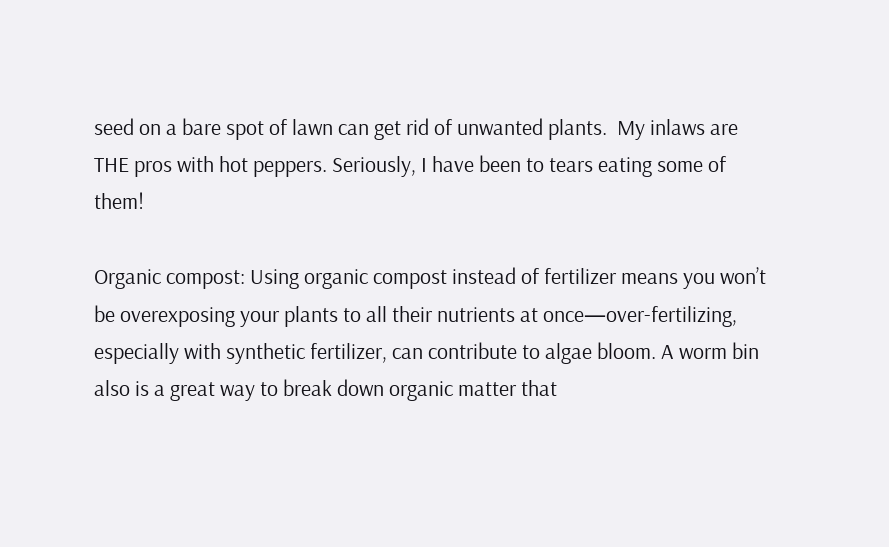seed on a bare spot of lawn can get rid of unwanted plants.  My inlaws are THE pros with hot peppers. Seriously, I have been to tears eating some of them!

Organic compost: Using organic compost instead of fertilizer means you won’t be overexposing your plants to all their nutrients at once—over-fertilizing, especially with synthetic fertilizer, can contribute to algae bloom. A worm bin also is a great way to break down organic matter that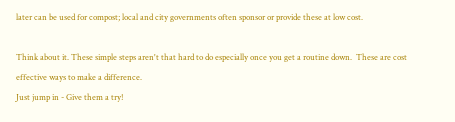later can be used for compost; local and city governments often sponsor or provide these at low cost.

Think about it. These simple steps aren't that hard to do especially once you get a routine down.  These are cost effective ways to make a difference.
Just jump in - Give them a try!